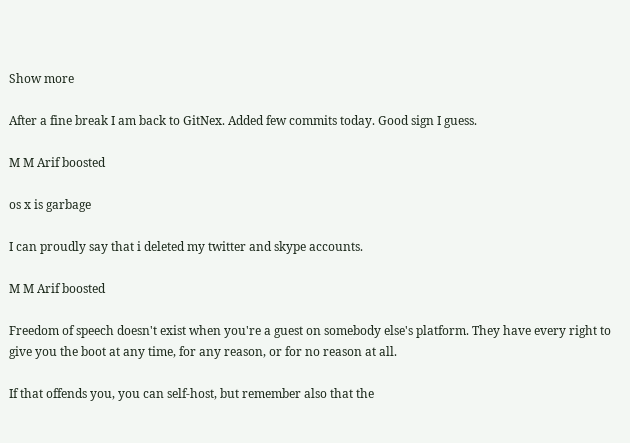Show more

After a fine break I am back to GitNex. Added few commits today. Good sign I guess.

M M Arif boosted

os x is garbage

I can proudly say that i deleted my twitter and skype accounts.

M M Arif boosted

Freedom of speech doesn't exist when you're a guest on somebody else's platform. They have every right to give you the boot at any time, for any reason, or for no reason at all.

If that offends you, you can self-host, but remember also that the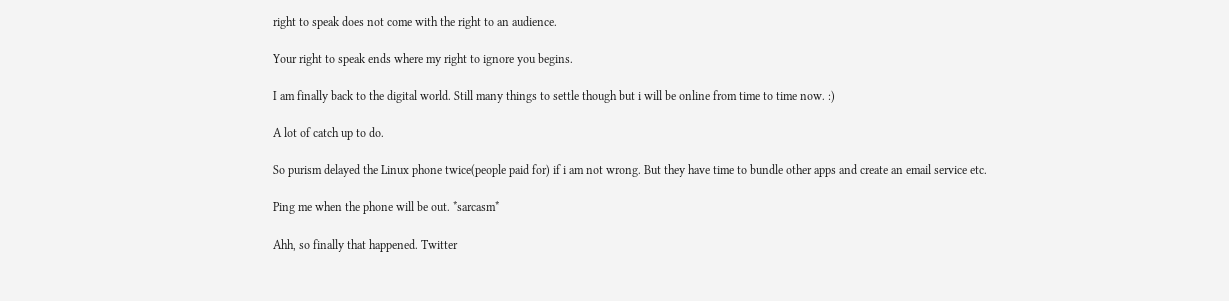right to speak does not come with the right to an audience.

Your right to speak ends where my right to ignore you begins.

I am finally back to the digital world. Still many things to settle though but i will be online from time to time now. :)

A lot of catch up to do.

So purism delayed the Linux phone twice(people paid for) if i am not wrong. But they have time to bundle other apps and create an email service etc.

Ping me when the phone will be out. *sarcasm*

Ahh, so finally that happened. Twitter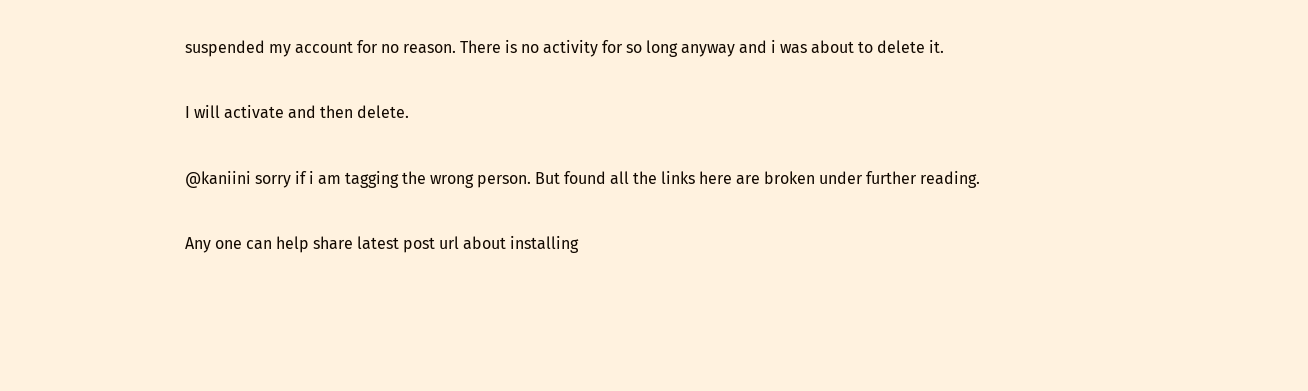suspended my account for no reason. There is no activity for so long anyway and i was about to delete it.

I will activate and then delete.

@kaniini sorry if i am tagging the wrong person. But found all the links here are broken under further reading.

Any one can help share latest post url about installing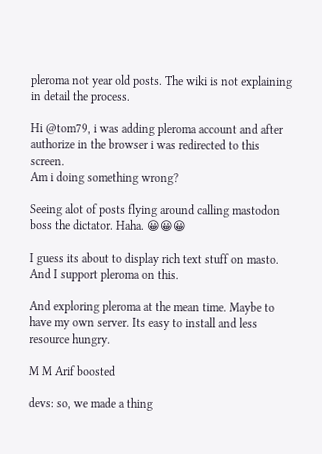pleroma not year old posts. The wiki is not explaining in detail the process.

Hi @tom79, i was adding pleroma account and after authorize in the browser i was redirected to this screen.
Am i doing something wrong?

Seeing alot of posts flying around calling mastodon boss the dictator. Haha. 😀😀😀

I guess its about to display rich text stuff on masto. And I support pleroma on this.

And exploring pleroma at the mean time. Maybe to have my own server. Its easy to install and less resource hungry.

M M Arif boosted

devs: so, we made a thing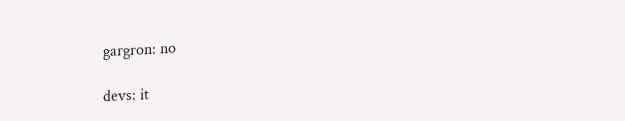gargron: no

devs: it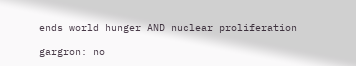ends world hunger AND nuclear proliferation

gargron: no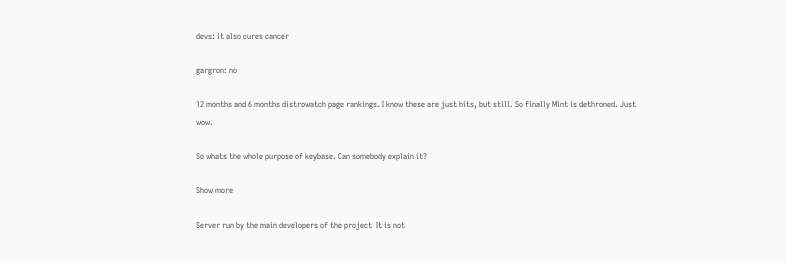devs: it also cures cancer

gargron: no

12 months and 6 months distrowatch page rankings. I know these are just hits, but still. So finally Mint is dethroned. Just wow.

So whats the whole purpose of keybase. Can somebody explain it?

Show more

Server run by the main developers of the project  It is not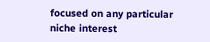focused on any particular niche interest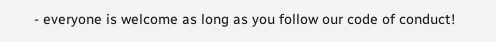- everyone is welcome as long as you follow our code of conduct!